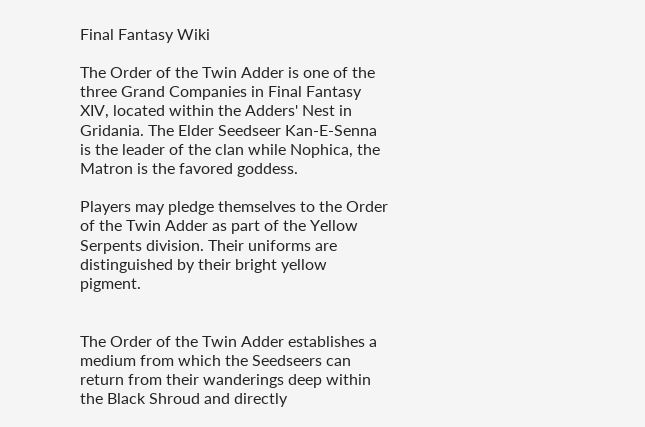Final Fantasy Wiki

The Order of the Twin Adder is one of the three Grand Companies in Final Fantasy XIV, located within the Adders' Nest in Gridania. The Elder Seedseer Kan-E-Senna is the leader of the clan while Nophica, the Matron is the favored goddess.

Players may pledge themselves to the Order of the Twin Adder as part of the Yellow Serpents division. Their uniforms are distinguished by their bright yellow pigment.


The Order of the Twin Adder establishes a medium from which the Seedseers can return from their wanderings deep within the Black Shroud and directly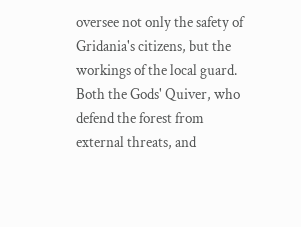oversee not only the safety of Gridania's citizens, but the workings of the local guard. Both the Gods' Quiver, who defend the forest from external threats, and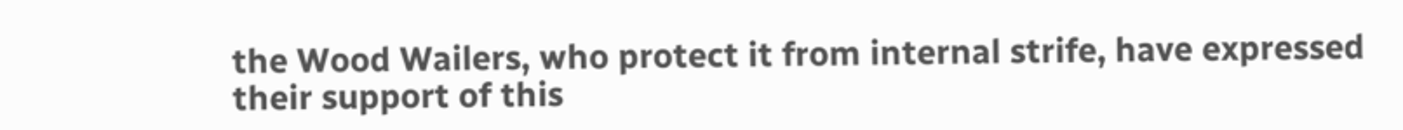the Wood Wailers, who protect it from internal strife, have expressed their support of this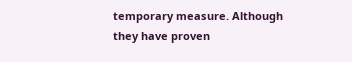temporary measure. Although they have proven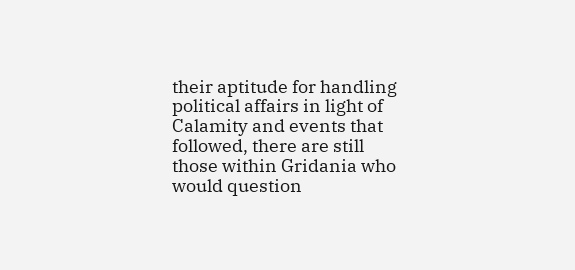their aptitude for handling political affairs in light of Calamity and events that followed, there are still those within Gridania who would question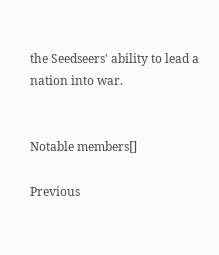the Seedseers' ability to lead a nation into war.


Notable members[]

Previous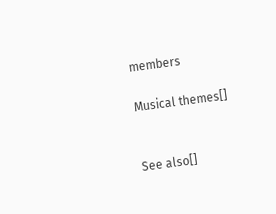members

Musical themes[]


See also[]